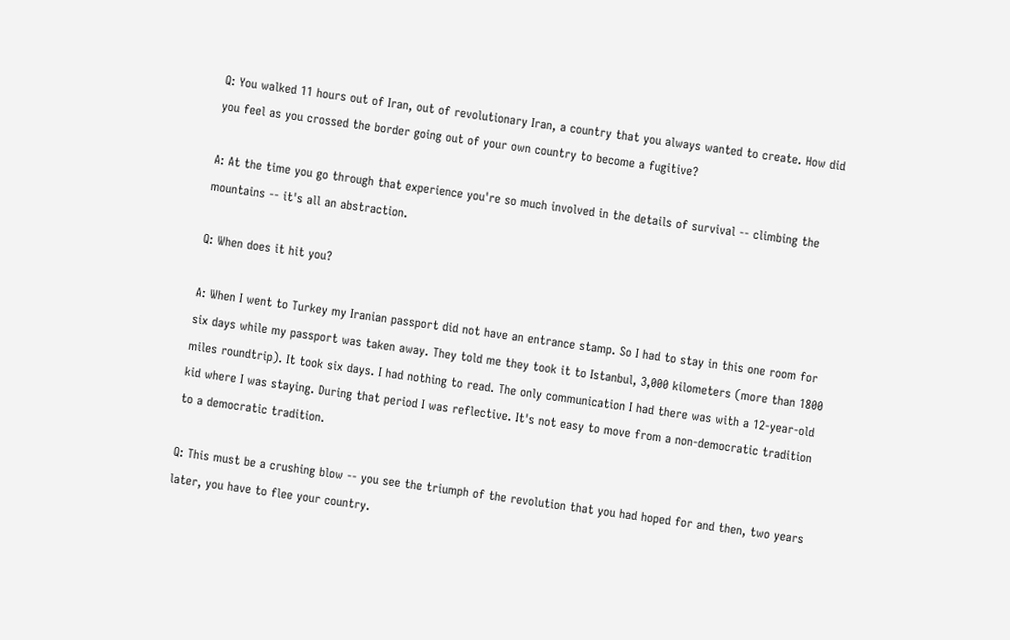Q: You walked 11 hours out of Iran, out of revolutionary Iran, a country that you always wanted to create. How did you feel as you crossed the border going out of your own country to become a fugitive?

A: At the time you go through that experience you're so much involved in the details of survival -- climbing the mountains -- it's all an abstraction.

Q: When does it hit you?

A: When I went to Turkey my Iranian passport did not have an entrance stamp. So I had to stay in this one room for six days while my passport was taken away. They told me they took it to Istanbul, 3,000 kilometers (more than 1800 miles roundtrip). It took six days. I had nothing to read. The only communication I had there was with a 12-year-old kid where I was staying. During that period I was reflective. It's not easy to move from a non-democratic tradition to a democratic tradition.

Q: This must be a crushing blow -- you see the triumph of the revolution that you had hoped for and then, two years later, you have to flee your country.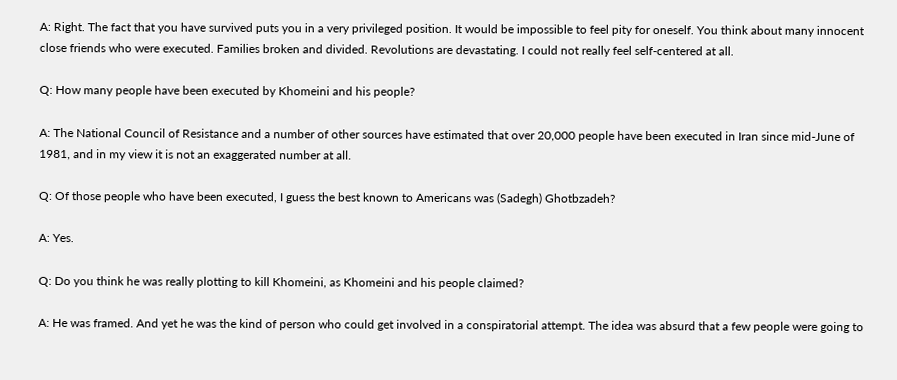A: Right. The fact that you have survived puts you in a very privileged position. It would be impossible to feel pity for oneself. You think about many innocent close friends who were executed. Families broken and divided. Revolutions are devastating. I could not really feel self-centered at all.

Q: How many people have been executed by Khomeini and his people?

A: The National Council of Resistance and a number of other sources have estimated that over 20,000 people have been executed in Iran since mid-June of 1981, and in my view it is not an exaggerated number at all.

Q: Of those people who have been executed, I guess the best known to Americans was (Sadegh) Ghotbzadeh?

A: Yes.

Q: Do you think he was really plotting to kill Khomeini, as Khomeini and his people claimed?

A: He was framed. And yet he was the kind of person who could get involved in a conspiratorial attempt. The idea was absurd that a few people were going to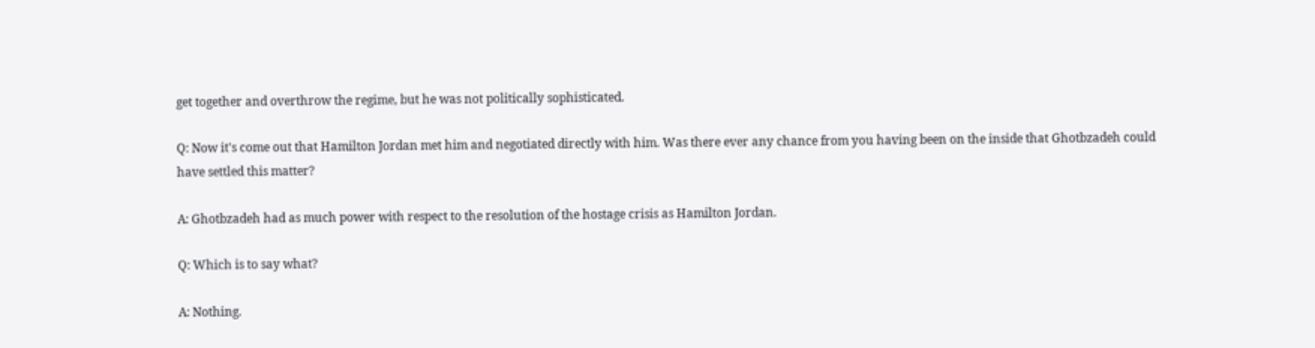get together and overthrow the regime, but he was not politically sophisticated.

Q: Now it's come out that Hamilton Jordan met him and negotiated directly with him. Was there ever any chance from you having been on the inside that Ghotbzadeh could have settled this matter?

A: Ghotbzadeh had as much power with respect to the resolution of the hostage crisis as Hamilton Jordan.

Q: Which is to say what?

A: Nothing.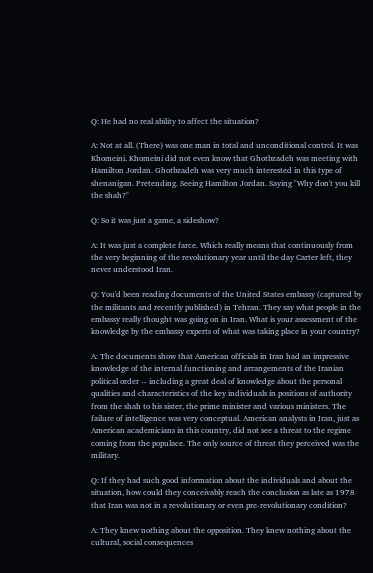Q: He had no real ability to affect the situation?

A: Not at all. (There) was one man in total and unconditional control. It was Khomeini. Khomeini did not even know that Ghotbzadeh was meeting with Hamilton Jordan. Ghotbzadeh was very much interested in this type of shenanigan. Pretending. Seeing Hamilton Jordan. Saying "Why don't you kill the shah?"

Q: So it was just a game, a sideshow?

A: It was just a complete farce. Which really means that continuously from the very beginning of the revolutionary year until the day Carter left, they never understood Iran.

Q: You'd been reading documents of the United States embassy (captured by the militants and recently published) in Tehran. They say what people in the embassy really thought was going on in Iran. What is your assessment of the knowledge by the embassy experts of what was taking place in your country?

A: The documents show that American officials in Iran had an impressive knowledge of the internal functioning and arrangements of the Iranian political order -- including a great deal of knowledge about the personal qualities and characteristics of the key individuals in positions of authority from the shah to his sister, the prime minister and various ministers. The failure of intelligence was very conceptual. American analysts in Iran, just as American academicians in this country, did not see a threat to the regime coming from the populace. The only source of threat they perceived was the military.

Q: If they had such good information about the individuals and about the situation, how could they conceivably reach the conclusion as late as 1978 that Iran was not in a revolutionary or even pre-revolutionary condition?

A: They knew nothing about the opposition. They knew nothing about the cultural, social consequences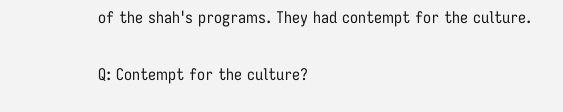of the shah's programs. They had contempt for the culture.

Q: Contempt for the culture?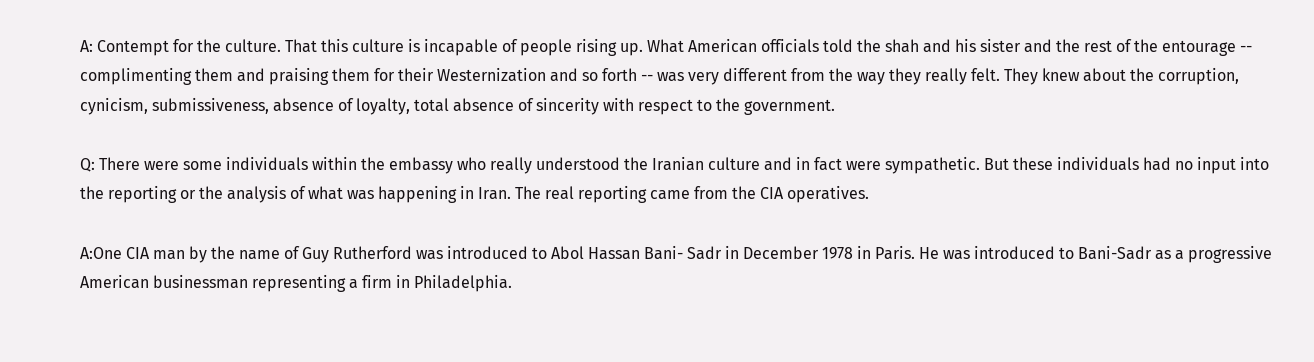A: Contempt for the culture. That this culture is incapable of people rising up. What American officials told the shah and his sister and the rest of the entourage -- complimenting them and praising them for their Westernization and so forth -- was very different from the way they really felt. They knew about the corruption, cynicism, submissiveness, absence of loyalty, total absence of sincerity with respect to the government.

Q: There were some individuals within the embassy who really understood the Iranian culture and in fact were sympathetic. But these individuals had no input into the reporting or the analysis of what was happening in Iran. The real reporting came from the CIA operatives.

A:One CIA man by the name of Guy Rutherford was introduced to Abol Hassan Bani- Sadr in December 1978 in Paris. He was introduced to Bani-Sadr as a progressive American businessman representing a firm in Philadelphia.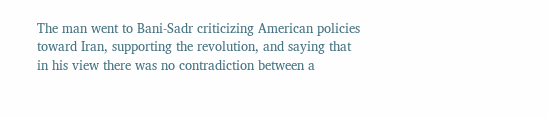The man went to Bani-Sadr criticizing American policies toward Iran, supporting the revolution, and saying that in his view there was no contradiction between a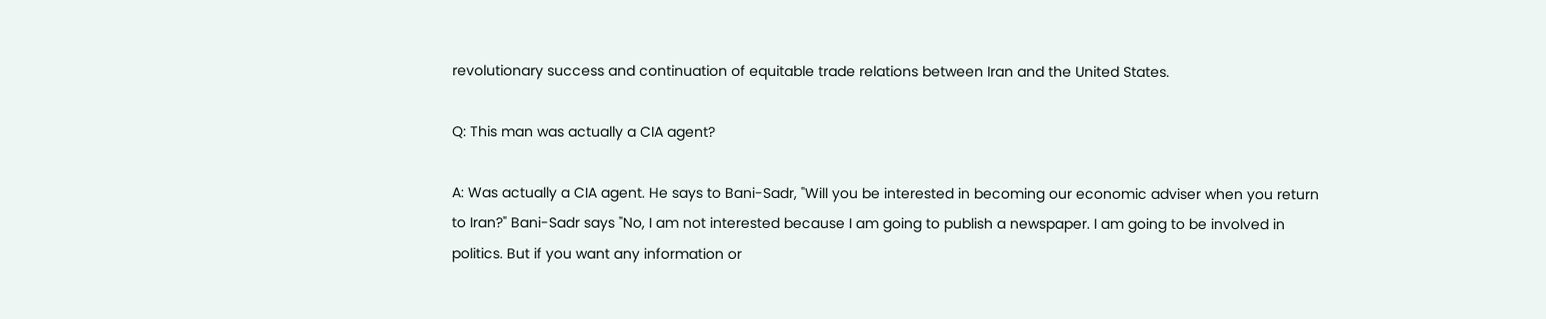revolutionary success and continuation of equitable trade relations between Iran and the United States.

Q: This man was actually a CIA agent?

A: Was actually a CIA agent. He says to Bani-Sadr, "Will you be interested in becoming our economic adviser when you return to Iran?" Bani-Sadr says "No, I am not interested because I am going to publish a newspaper. I am going to be involved in politics. But if you want any information or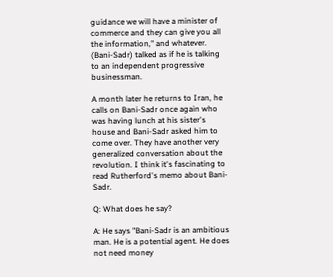guidance we will have a minister of commerce and they can give you all the information," and whatever. (Bani-Sadr) talked as if he is talking to an independent progressive businessman.

A month later he returns to Iran, he calls on Bani-Sadr once again who was having lunch at his sister's house and Bani-Sadr asked him to come over. They have another very generalized conversation about the revolution. I think it's fascinating to read Rutherford's memo about Bani-Sadr.

Q: What does he say?

A: He says "Bani-Sadr is an ambitious man. He is a potential agent. He does not need money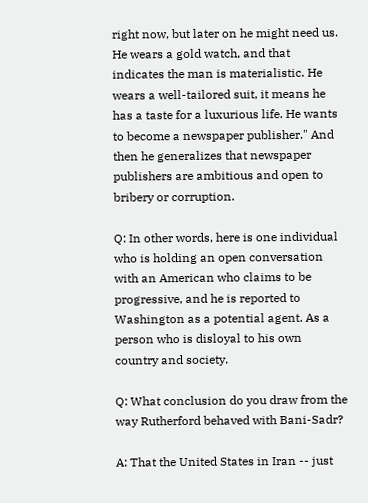right now, but later on he might need us. He wears a gold watch, and that indicates the man is materialistic. He wears a well-tailored suit, it means he has a taste for a luxurious life. He wants to become a newspaper publisher." And then he generalizes that newspaper publishers are ambitious and open to bribery or corruption.

Q: In other words, here is one individual who is holding an open conversation with an American who claims to be progressive, and he is reported to Washington as a potential agent. As a person who is disloyal to his own country and society.

Q: What conclusion do you draw from the way Rutherford behaved with Bani-Sadr?

A: That the United States in Iran -- just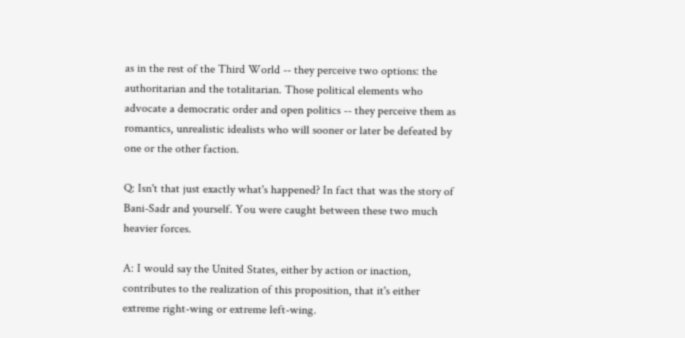as in the rest of the Third World -- they perceive two options: the authoritarian and the totalitarian. Those political elements who advocate a democratic order and open politics -- they perceive them as romantics, unrealistic idealists who will sooner or later be defeated by one or the other faction.

Q: Isn't that just exactly what's happened? In fact that was the story of Bani-Sadr and yourself. You were caught between these two much heavier forces.

A: I would say the United States, either by action or inaction, contributes to the realization of this proposition, that it's either extreme right-wing or extreme left-wing.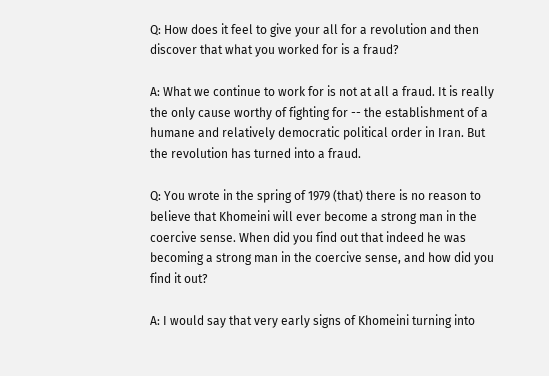Q: How does it feel to give your all for a revolution and then discover that what you worked for is a fraud?

A: What we continue to work for is not at all a fraud. It is really the only cause worthy of fighting for -- the establishment of a humane and relatively democratic political order in Iran. But the revolution has turned into a fraud.

Q: You wrote in the spring of 1979 (that) there is no reason to believe that Khomeini will ever become a strong man in the coercive sense. When did you find out that indeed he was becoming a strong man in the coercive sense, and how did you find it out?

A: I would say that very early signs of Khomeini turning into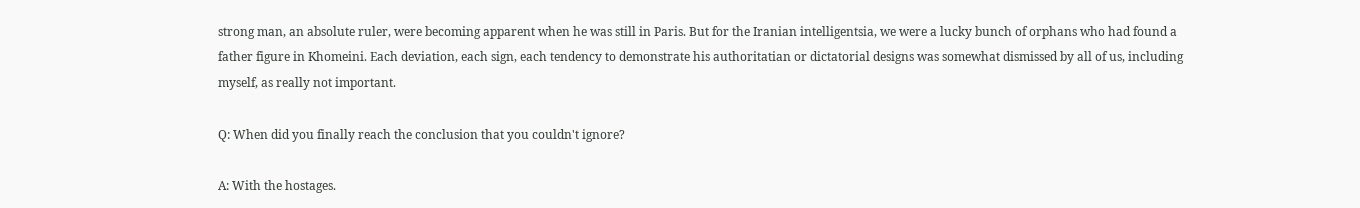strong man, an absolute ruler, were becoming apparent when he was still in Paris. But for the Iranian intelligentsia, we were a lucky bunch of orphans who had found a father figure in Khomeini. Each deviation, each sign, each tendency to demonstrate his authoritatian or dictatorial designs was somewhat dismissed by all of us, including myself, as really not important.

Q: When did you finally reach the conclusion that you couldn't ignore?

A: With the hostages.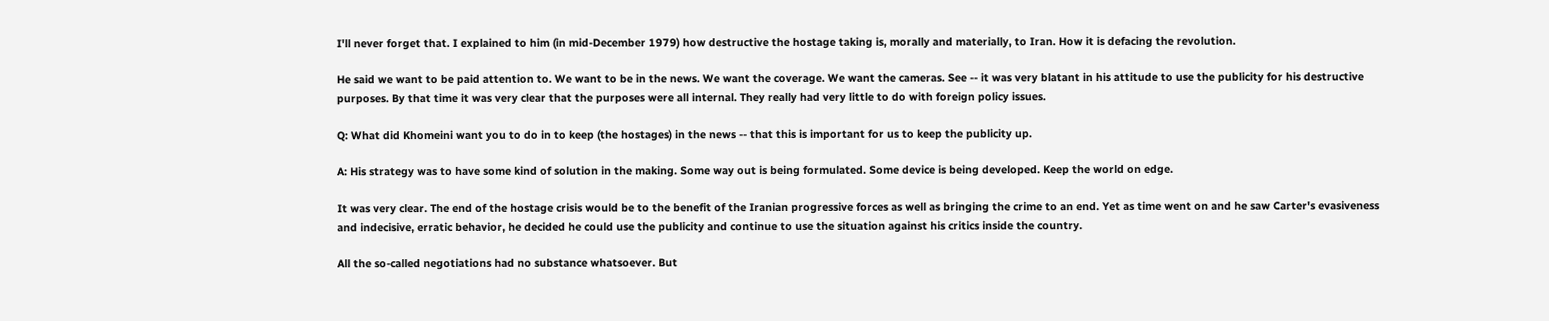I'll never forget that. I explained to him (in mid-December 1979) how destructive the hostage taking is, morally and materially, to Iran. How it is defacing the revolution.

He said we want to be paid attention to. We want to be in the news. We want the coverage. We want the cameras. See -- it was very blatant in his attitude to use the publicity for his destructive purposes. By that time it was very clear that the purposes were all internal. They really had very little to do with foreign policy issues.

Q: What did Khomeini want you to do in to keep (the hostages) in the news -- that this is important for us to keep the publicity up.

A: His strategy was to have some kind of solution in the making. Some way out is being formulated. Some device is being developed. Keep the world on edge.

It was very clear. The end of the hostage crisis would be to the benefit of the Iranian progressive forces as well as bringing the crime to an end. Yet as time went on and he saw Carter's evasiveness and indecisive, erratic behavior, he decided he could use the publicity and continue to use the situation against his critics inside the country.

All the so-called negotiations had no substance whatsoever. But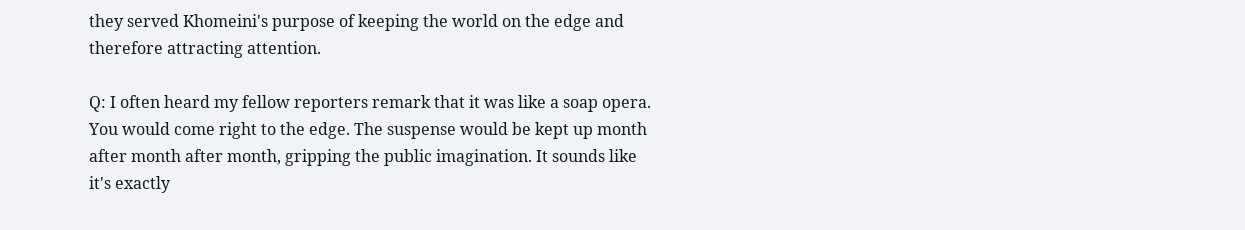they served Khomeini's purpose of keeping the world on the edge and therefore attracting attention.

Q: I often heard my fellow reporters remark that it was like a soap opera. You would come right to the edge. The suspense would be kept up month after month after month, gripping the public imagination. It sounds like it's exactly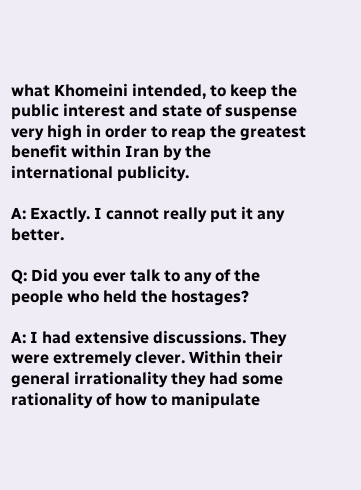what Khomeini intended, to keep the public interest and state of suspense very high in order to reap the greatest benefit within Iran by the international publicity.

A: Exactly. I cannot really put it any better.

Q: Did you ever talk to any of the people who held the hostages?

A: I had extensive discussions. They were extremely clever. Within their general irrationality they had some rationality of how to manipulate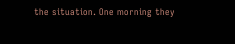the situation. One morning they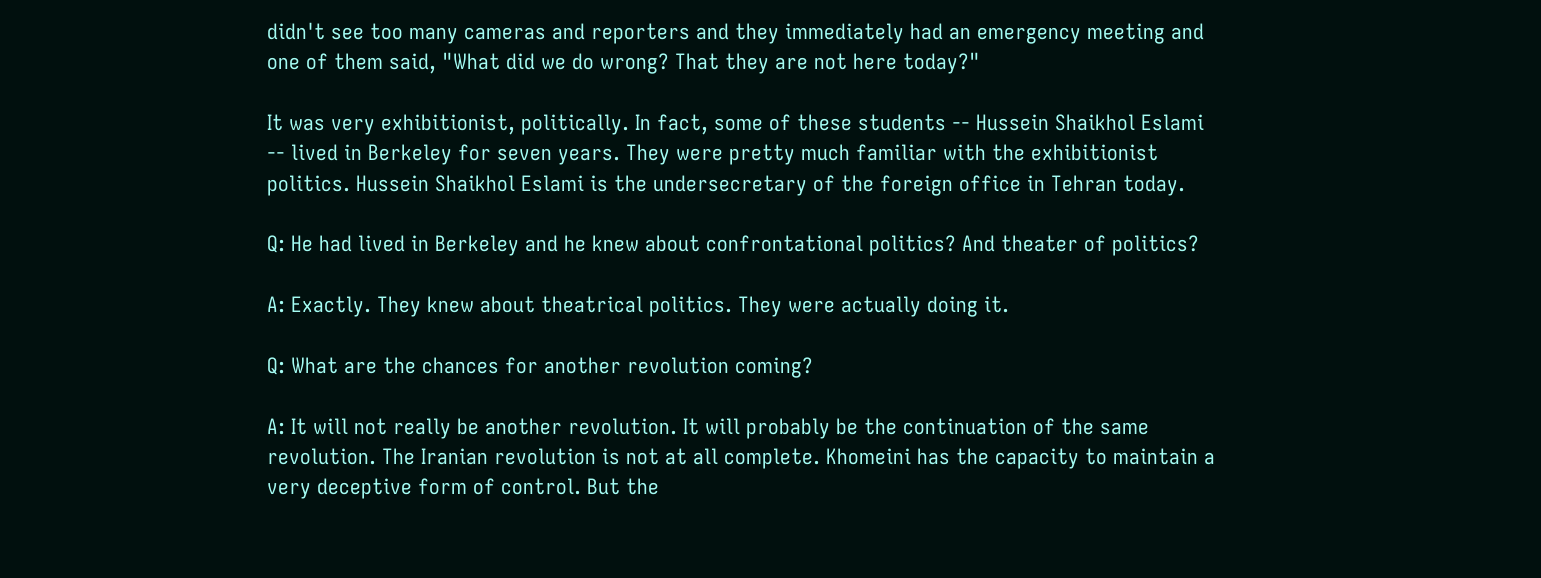didn't see too many cameras and reporters and they immediately had an emergency meeting and one of them said, "What did we do wrong? That they are not here today?"

It was very exhibitionist, politically. In fact, some of these students -- Hussein Shaikhol Eslami -- lived in Berkeley for seven years. They were pretty much familiar with the exhibitionist politics. Hussein Shaikhol Eslami is the undersecretary of the foreign office in Tehran today.

Q: He had lived in Berkeley and he knew about confrontational politics? And theater of politics?

A: Exactly. They knew about theatrical politics. They were actually doing it.

Q: What are the chances for another revolution coming?

A: It will not really be another revolution. It will probably be the continuation of the same revolution. The Iranian revolution is not at all complete. Khomeini has the capacity to maintain a very deceptive form of control. But the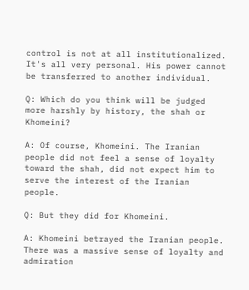control is not at all institutionalized. It's all very personal. His power cannot be transferred to another individual.

Q: Which do you think will be judged more harshly by history, the shah or Khomeini?

A: Of course, Khomeini. The Iranian people did not feel a sense of loyalty toward the shah, did not expect him to serve the interest of the Iranian people.

Q: But they did for Khomeini.

A: Khomeini betrayed the Iranian people. There was a massive sense of loyalty and admiration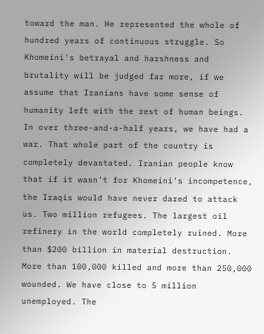toward the man. He represented the whole of hundred years of continuous struggle. So Khomeini's betrayal and harshness and brutality will be judged far more, if we assume that Iranians have some sense of humanity left with the rest of human beings. In over three-and-a-half years, we have had a war. That whole part of the country is completely devastated. Iranian people know that if it wasn't for Khomeini's incompetence, the Iraqis would have never dared to attack us. Two million refugees. The largest oil refinery in the world completely ruined. More than $200 billion in material destruction. More than 100,000 killed and more than 250,000 wounded. We have close to 5 million unemployed. The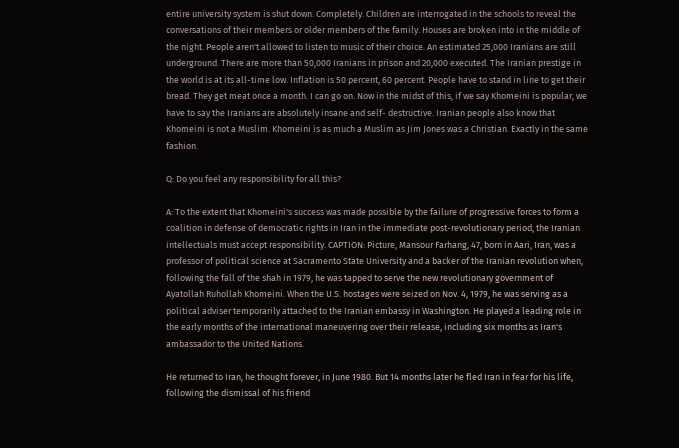entire university system is shut down. Completely. Children are interrogated in the schools to reveal the conversations of their members or older members of the family. Houses are broken into in the middle of the night. People aren't allowed to listen to music of their choice. An estimated 25,000 Iranians are still underground. There are more than 50,000 Iranians in prison and 20,000 executed. The Iranian prestige in the world is at its all-time low. Inflation is 50 percent, 60 percent. People have to stand in line to get their bread. They get meat once a month. I can go on. Now in the midst of this, if we say Khomeini is popular, we have to say the Iranians are absolutely insane and self- destructive. Iranian people also know that Khomeini is not a Muslim. Khomeini is as much a Muslim as Jim Jones was a Christian. Exactly in the same fashion.

Q: Do you feel any responsibility for all this?

A: To the extent that Khomeini's success was made possible by the failure of progressive forces to form a coalition in defense of democratic rights in Iran in the immediate post-revolutionary period, the Iranian intellectuals must accept responsibility. CAPTION: Picture, Mansour Farhang, 47, born in Aari, Iran, was a professor of political science at Sacramento State University and a backer of the Iranian revolution when, following the fall of the shah in 1979, he was tapped to serve the new revolutionary government of Ayatollah Ruhollah Khomeini. When the U.S. hostages were seized on Nov. 4, 1979, he was serving as a political adviser temporarily attached to the Iranian embassy in Washington. He played a leading role in the early months of the international maneuvering over their release, including six months as Iran's ambassador to the United Nations.

He returned to Iran, he thought forever, in June 1980. But 14 months later he fled Iran in fear for his life, following the dismissal of his friend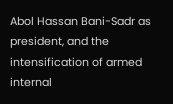Abol Hassan Bani-Sadr as president, and the intensification of armed internal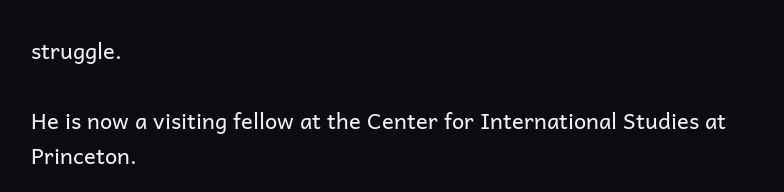struggle.

He is now a visiting fellow at the Center for International Studies at Princeton.